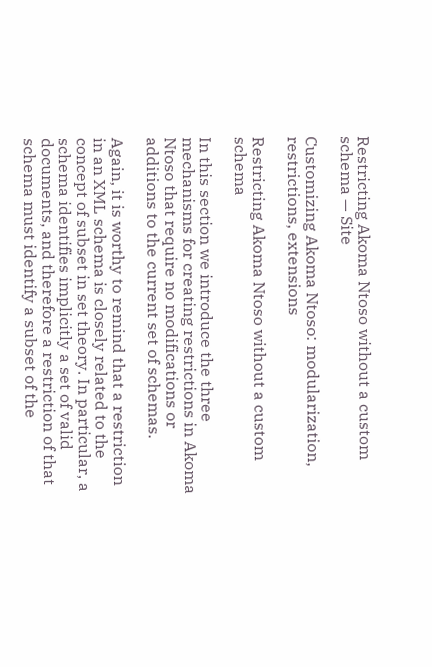Restricting Akoma Ntoso without a custom schema — Site

Customizing Akoma Ntoso: modularization, restrictions, extensions

Restricting Akoma Ntoso without a custom schema

In this section we introduce the three mechanisms for creating restrictions in Akoma Ntoso that require no modifications or additions to the current set of schemas.

Again, it is worthy to remind that a restriction in an XML schema is closely related to the concept of subset in set theory. In particular, a schema identifies implicitly a set of valid documents, and therefore a restriction of that schema must identify a subset of the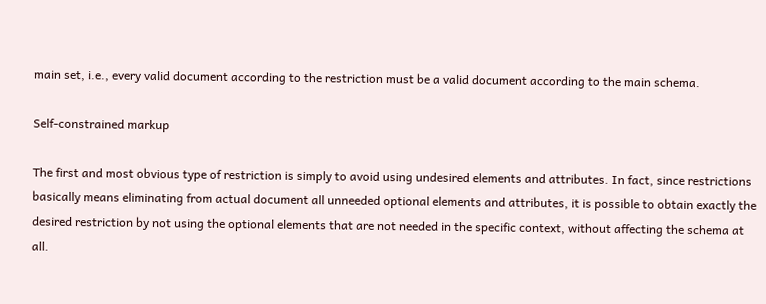main set, i.e., every valid document according to the restriction must be a valid document according to the main schema.

Self-constrained markup

The first and most obvious type of restriction is simply to avoid using undesired elements and attributes. In fact, since restrictions basically means eliminating from actual document all unneeded optional elements and attributes, it is possible to obtain exactly the desired restriction by not using the optional elements that are not needed in the specific context, without affecting the schema at all.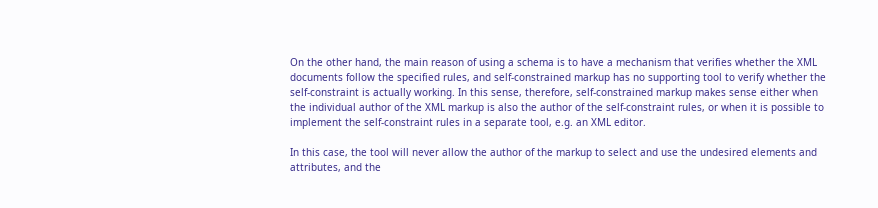On the other hand, the main reason of using a schema is to have a mechanism that verifies whether the XML documents follow the specified rules, and self-constrained markup has no supporting tool to verify whether the self-constraint is actually working. In this sense, therefore, self-constrained markup makes sense either when the individual author of the XML markup is also the author of the self-constraint rules, or when it is possible to implement the self-constraint rules in a separate tool, e.g. an XML editor.

In this case, the tool will never allow the author of the markup to select and use the undesired elements and attributes, and the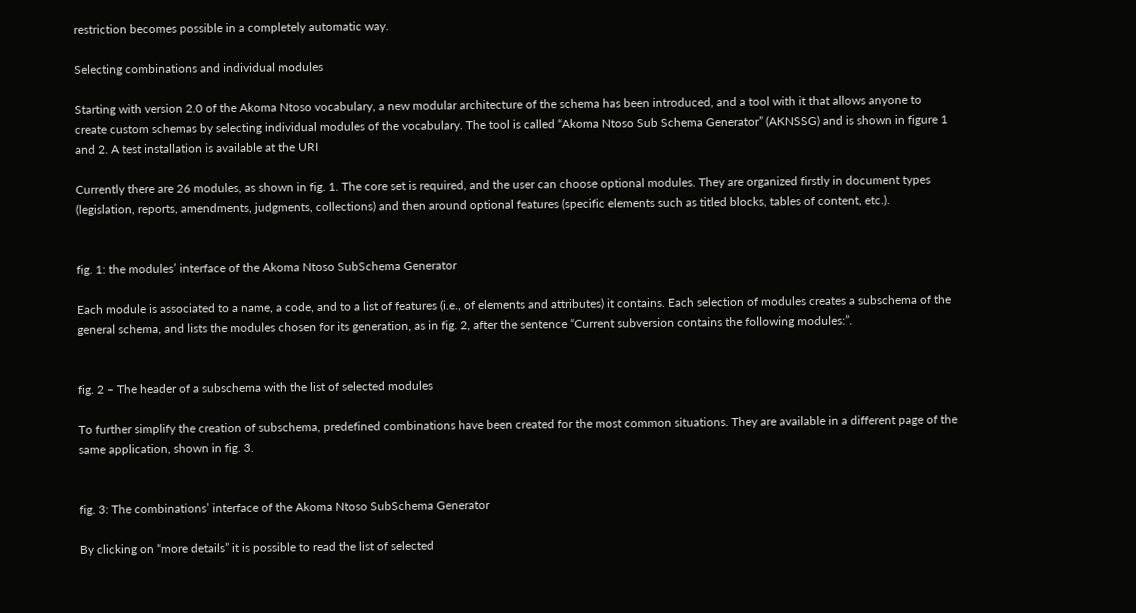restriction becomes possible in a completely automatic way.

Selecting combinations and individual modules

Starting with version 2.0 of the Akoma Ntoso vocabulary, a new modular architecture of the schema has been introduced, and a tool with it that allows anyone to create custom schemas by selecting individual modules of the vocabulary. The tool is called “Akoma Ntoso Sub Schema Generator” (AKNSSG) and is shown in figure 1 and 2. A test installation is available at the URI

Currently there are 26 modules, as shown in fig. 1. The core set is required, and the user can choose optional modules. They are organized firstly in document types (legislation, reports, amendments, judgments, collections) and then around optional features (specific elements such as titled blocks, tables of content, etc.).


fig. 1: the modules’ interface of the Akoma Ntoso SubSchema Generator

Each module is associated to a name, a code, and to a list of features (i.e., of elements and attributes) it contains. Each selection of modules creates a subschema of the general schema, and lists the modules chosen for its generation, as in fig. 2, after the sentence “Current subversion contains the following modules:”.


fig. 2 – The header of a subschema with the list of selected modules

To further simplify the creation of subschema, predefined combinations have been created for the most common situations. They are available in a different page of the same application, shown in fig. 3.


fig. 3: The combinations’ interface of the Akoma Ntoso SubSchema Generator

By clicking on “more details” it is possible to read the list of selected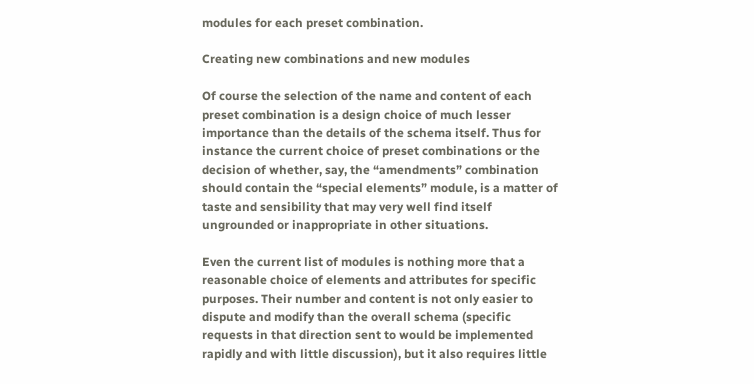modules for each preset combination.

Creating new combinations and new modules

Of course the selection of the name and content of each preset combination is a design choice of much lesser importance than the details of the schema itself. Thus for instance the current choice of preset combinations or the decision of whether, say, the “amendments” combination should contain the “special elements” module, is a matter of taste and sensibility that may very well find itself ungrounded or inappropriate in other situations.

Even the current list of modules is nothing more that a reasonable choice of elements and attributes for specific purposes. Their number and content is not only easier to dispute and modify than the overall schema (specific requests in that direction sent to would be implemented rapidly and with little discussion), but it also requires little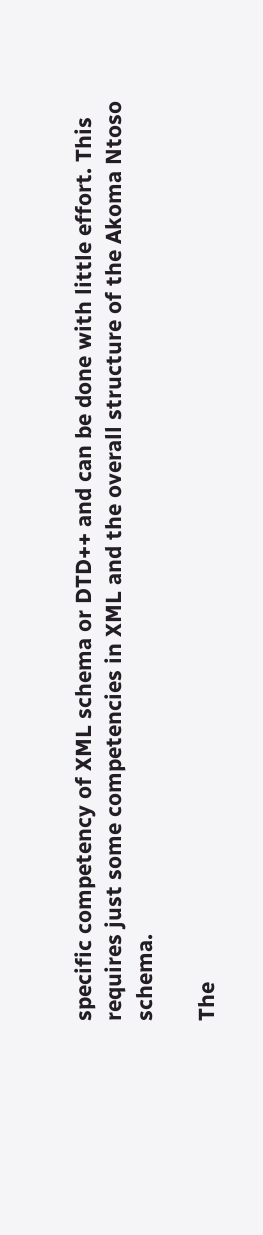specific competency of XML schema or DTD++ and can be done with little effort. This requires just some competencies in XML and the overall structure of the Akoma Ntoso schema.

The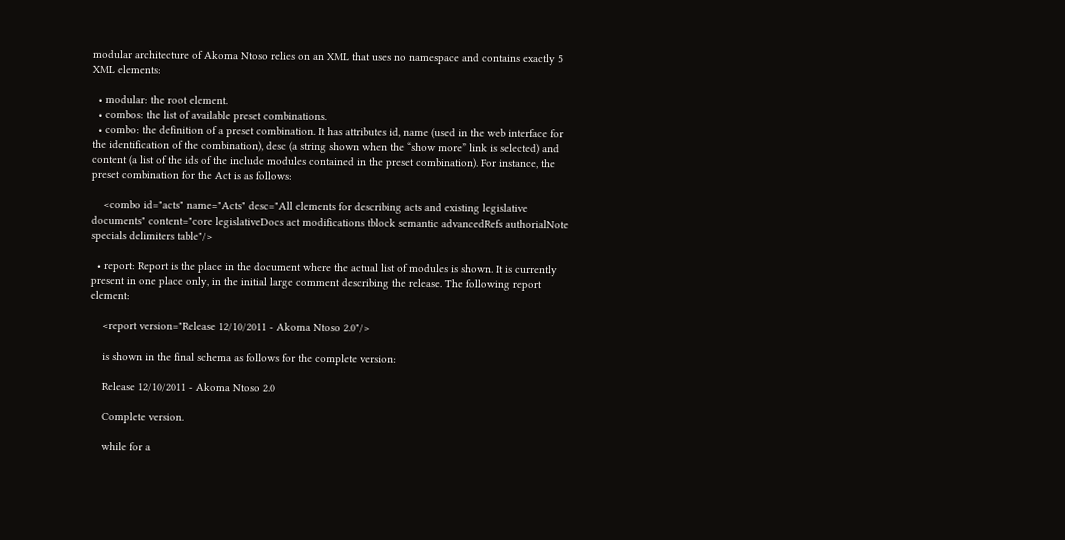modular architecture of Akoma Ntoso relies on an XML that uses no namespace and contains exactly 5 XML elements:

  • modular: the root element.
  • combos: the list of available preset combinations.
  • combo: the definition of a preset combination. It has attributes id, name (used in the web interface for the identification of the combination), desc (a string shown when the “show more” link is selected) and content (a list of the ids of the include modules contained in the preset combination). For instance, the preset combination for the Act is as follows:

    <combo id="acts" name="Acts" desc="All elements for describing acts and existing legislative documents" content="core legislativeDocs act modifications tblock semantic advancedRefs authorialNote specials delimiters table"/>

  • report: Report is the place in the document where the actual list of modules is shown. It is currently present in one place only, in the initial large comment describing the release. The following report element:

    <report version="Release 12/10/2011 - Akoma Ntoso 2.0"/>

    is shown in the final schema as follows for the complete version:

    Release 12/10/2011 - Akoma Ntoso 2.0

    Complete version.

    while for a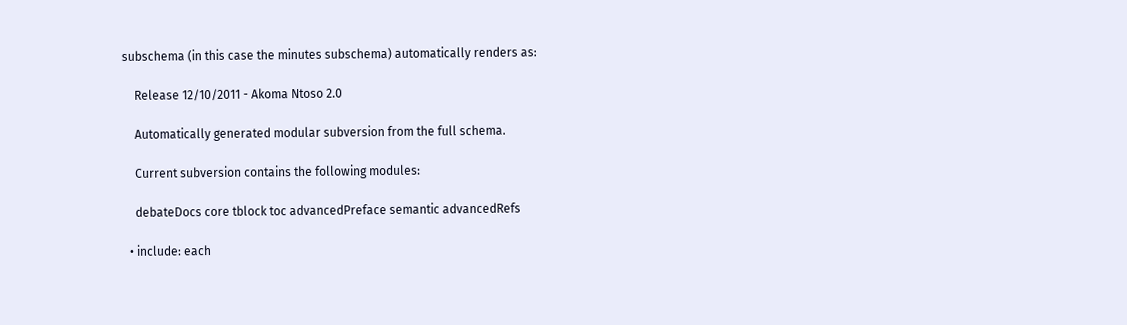subschema (in this case the minutes subschema) automatically renders as:

    Release 12/10/2011 - Akoma Ntoso 2.0

    Automatically generated modular subversion from the full schema.

    Current subversion contains the following modules:

    debateDocs core tblock toc advancedPreface semantic advancedRefs

  • include: each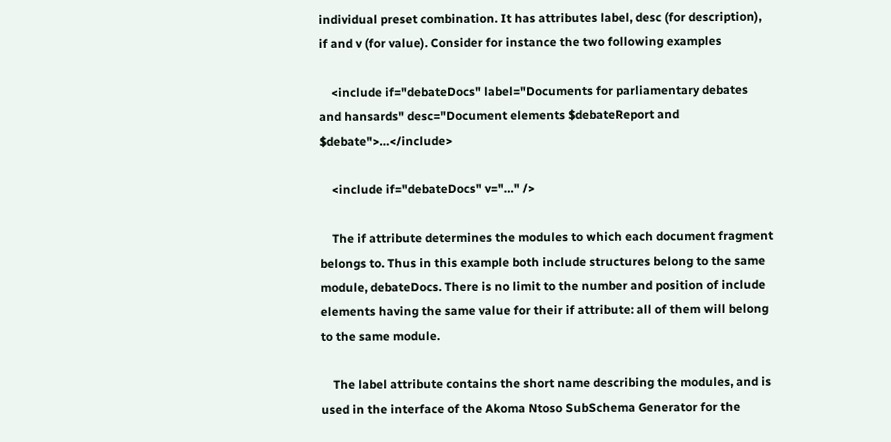individual preset combination. It has attributes label, desc (for description), if and v (for value). Consider for instance the two following examples

    <include if="debateDocs" label="Documents for parliamentary debates and hansards" desc="Document elements $debateReport and $debate">…</include>

    <include if="debateDocs" v="…" />

    The if attribute determines the modules to which each document fragment belongs to. Thus in this example both include structures belong to the same module, debateDocs. There is no limit to the number and position of include elements having the same value for their if attribute: all of them will belong to the same module.

    The label attribute contains the short name describing the modules, and is used in the interface of the Akoma Ntoso SubSchema Generator for the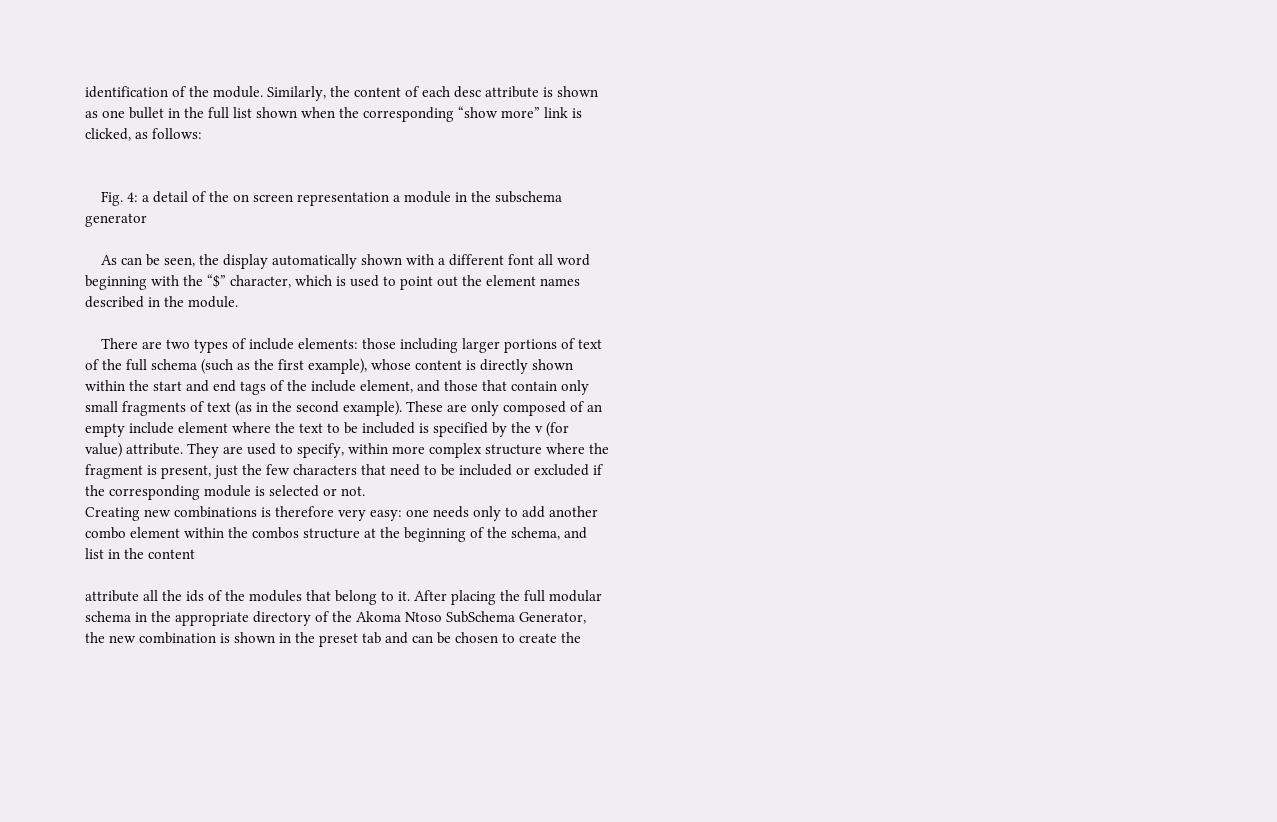identification of the module. Similarly, the content of each desc attribute is shown as one bullet in the full list shown when the corresponding “show more” link is clicked, as follows:


    Fig. 4: a detail of the on screen representation a module in the subschema generator

    As can be seen, the display automatically shown with a different font all word beginning with the “$” character, which is used to point out the element names described in the module.

    There are two types of include elements: those including larger portions of text of the full schema (such as the first example), whose content is directly shown within the start and end tags of the include element, and those that contain only small fragments of text (as in the second example). These are only composed of an empty include element where the text to be included is specified by the v (for value) attribute. They are used to specify, within more complex structure where the fragment is present, just the few characters that need to be included or excluded if the corresponding module is selected or not.
Creating new combinations is therefore very easy: one needs only to add another combo element within the combos structure at the beginning of the schema, and list in the content

attribute all the ids of the modules that belong to it. After placing the full modular schema in the appropriate directory of the Akoma Ntoso SubSchema Generator, the new combination is shown in the preset tab and can be chosen to create the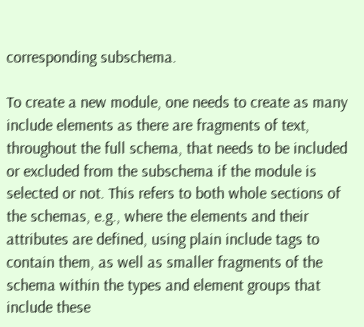corresponding subschema.

To create a new module, one needs to create as many include elements as there are fragments of text, throughout the full schema, that needs to be included or excluded from the subschema if the module is selected or not. This refers to both whole sections of the schemas, e.g., where the elements and their attributes are defined, using plain include tags to contain them, as well as smaller fragments of the schema within the types and element groups that include these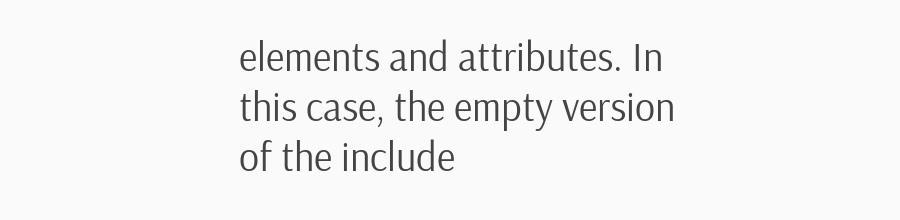elements and attributes. In this case, the empty version of the include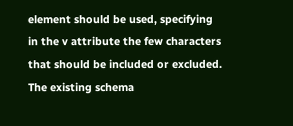element should be used, specifying in the v attribute the few characters that should be included or excluded. The existing schema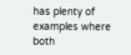has plenty of examples where both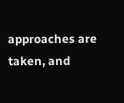approaches are taken, and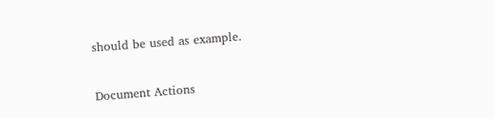should be used as example.


Document Actions